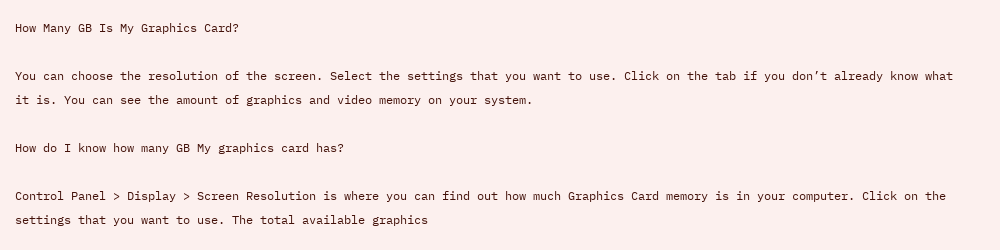How Many GB Is My Graphics Card?

You can choose the resolution of the screen. Select the settings that you want to use. Click on the tab if you don’t already know what it is. You can see the amount of graphics and video memory on your system.

How do I know how many GB My graphics card has?

Control Panel > Display > Screen Resolution is where you can find out how much Graphics Card memory is in your computer. Click on the settings that you want to use. The total available graphics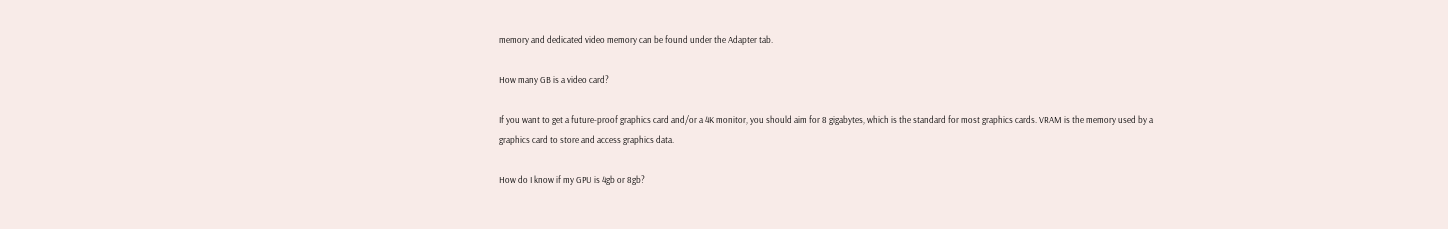memory and dedicated video memory can be found under the Adapter tab.

How many GB is a video card?

If you want to get a future-proof graphics card and/or a 4K monitor, you should aim for 8 gigabytes, which is the standard for most graphics cards. VRAM is the memory used by a graphics card to store and access graphics data.

How do I know if my GPU is 4gb or 8gb?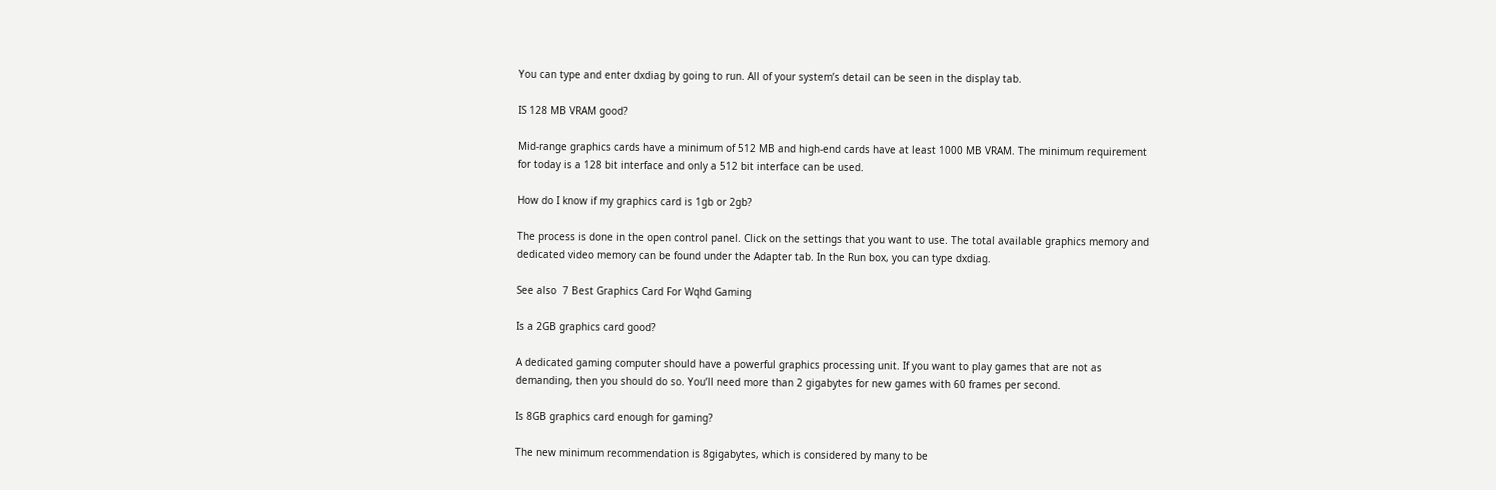You can type and enter dxdiag by going to run. All of your system’s detail can be seen in the display tab.

IS 128 MB VRAM good?

Mid-range graphics cards have a minimum of 512 MB and high-end cards have at least 1000 MB VRAM. The minimum requirement for today is a 128 bit interface and only a 512 bit interface can be used.

How do I know if my graphics card is 1gb or 2gb?

The process is done in the open control panel. Click on the settings that you want to use. The total available graphics memory and dedicated video memory can be found under the Adapter tab. In the Run box, you can type dxdiag.

See also  7 Best Graphics Card For Wqhd Gaming

Is a 2GB graphics card good?

A dedicated gaming computer should have a powerful graphics processing unit. If you want to play games that are not as demanding, then you should do so. You’ll need more than 2 gigabytes for new games with 60 frames per second.

Is 8GB graphics card enough for gaming?

The new minimum recommendation is 8gigabytes, which is considered by many to be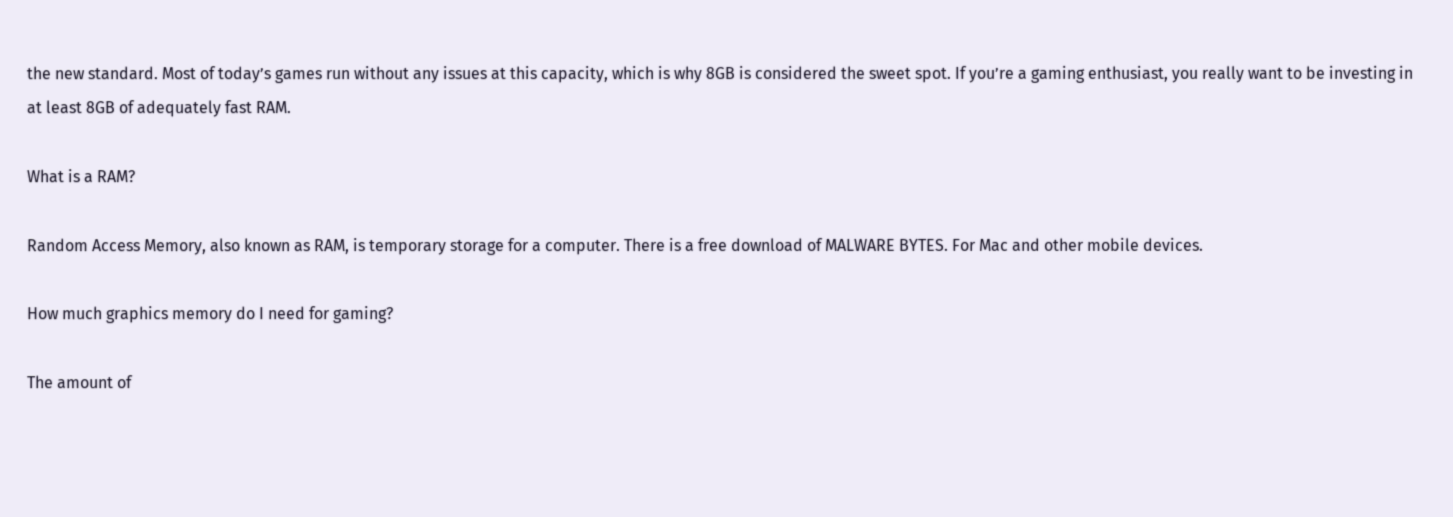the new standard. Most of today’s games run without any issues at this capacity, which is why 8GB is considered the sweet spot. If you’re a gaming enthusiast, you really want to be investing in at least 8GB of adequately fast RAM.

What is a RAM?

Random Access Memory, also known as RAM, is temporary storage for a computer. There is a free download of MALWARE BYTES. For Mac and other mobile devices.

How much graphics memory do I need for gaming?

The amount of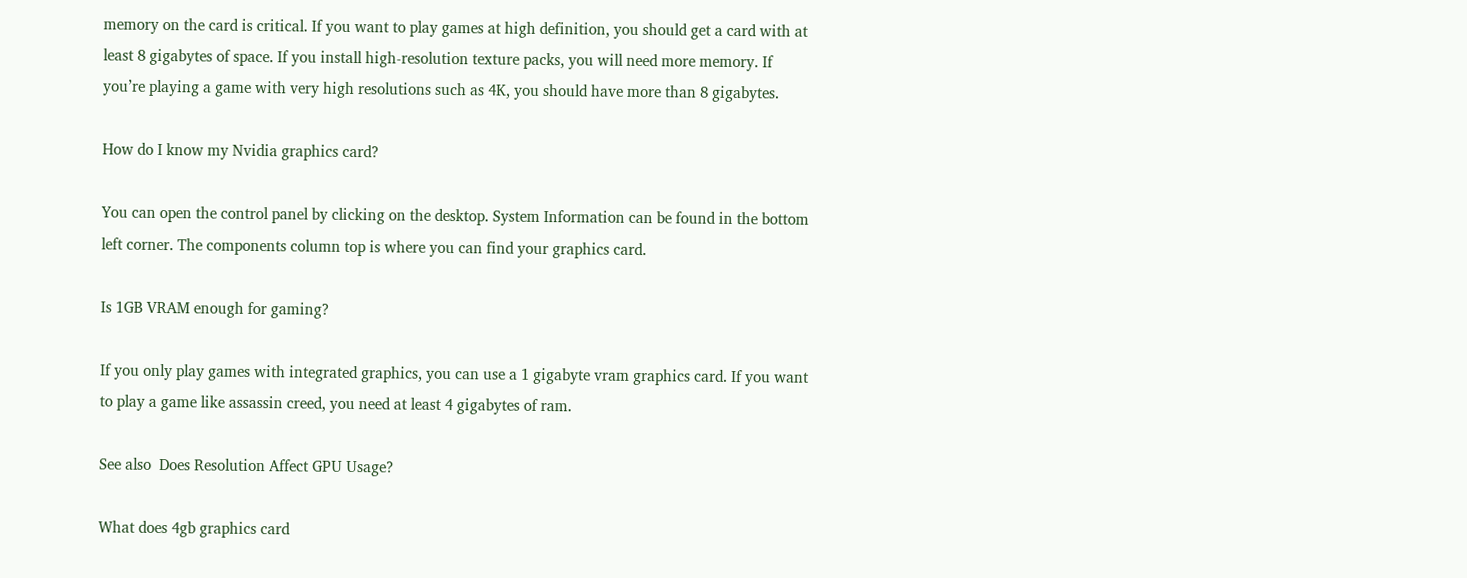memory on the card is critical. If you want to play games at high definition, you should get a card with at least 8 gigabytes of space. If you install high-resolution texture packs, you will need more memory. If you’re playing a game with very high resolutions such as 4K, you should have more than 8 gigabytes.

How do I know my Nvidia graphics card?

You can open the control panel by clicking on the desktop. System Information can be found in the bottom left corner. The components column top is where you can find your graphics card.

Is 1GB VRAM enough for gaming?

If you only play games with integrated graphics, you can use a 1 gigabyte vram graphics card. If you want to play a game like assassin creed, you need at least 4 gigabytes of ram.

See also  Does Resolution Affect GPU Usage?

What does 4gb graphics card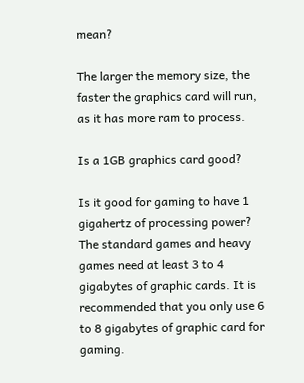mean?

The larger the memory size, the faster the graphics card will run, as it has more ram to process.

Is a 1GB graphics card good?

Is it good for gaming to have 1 gigahertz of processing power? The standard games and heavy games need at least 3 to 4 gigabytes of graphic cards. It is recommended that you only use 6 to 8 gigabytes of graphic card for gaming.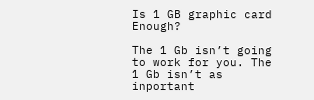Is 1 GB graphic card Enough?

The 1 Gb isn’t going to work for you. The 1 Gb isn’t as inportant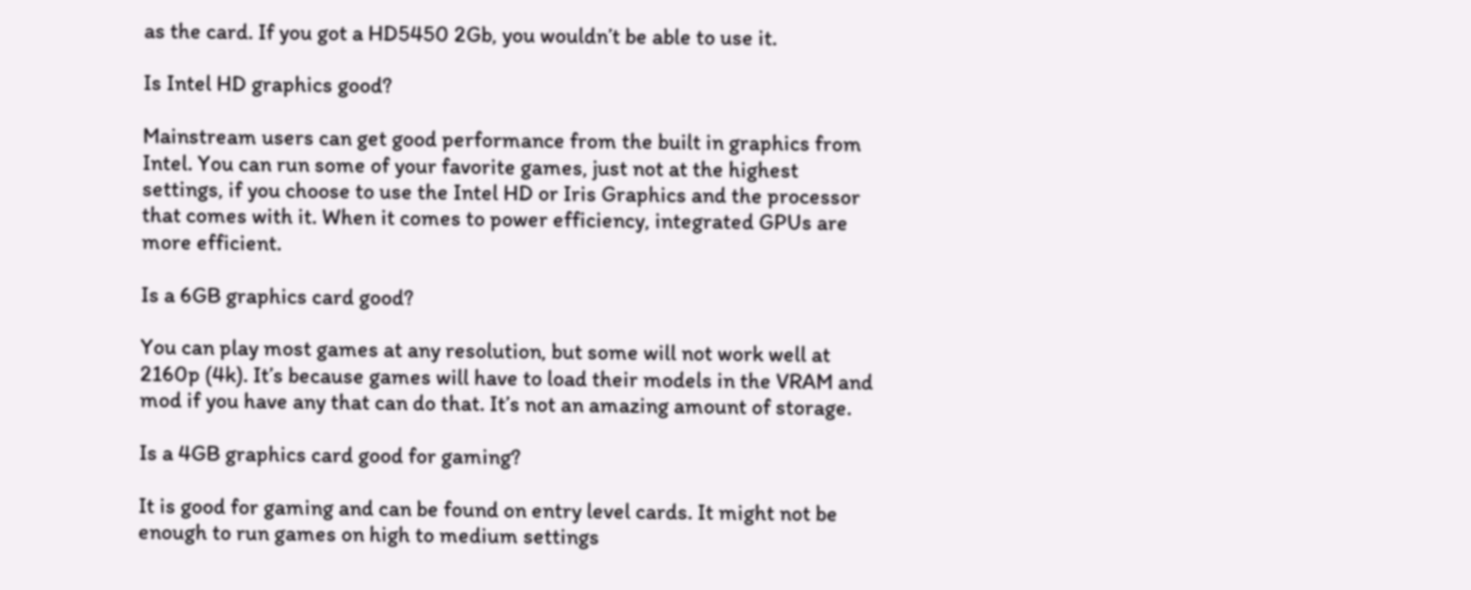as the card. If you got a HD5450 2Gb, you wouldn’t be able to use it.

Is Intel HD graphics good?

Mainstream users can get good performance from the built in graphics from Intel. You can run some of your favorite games, just not at the highest settings, if you choose to use the Intel HD or Iris Graphics and the processor that comes with it. When it comes to power efficiency, integrated GPUs are more efficient.

Is a 6GB graphics card good?

You can play most games at any resolution, but some will not work well at 2160p (4k). It’s because games will have to load their models in the VRAM and mod if you have any that can do that. It’s not an amazing amount of storage.

Is a 4GB graphics card good for gaming?

It is good for gaming and can be found on entry level cards. It might not be enough to run games on high to medium settings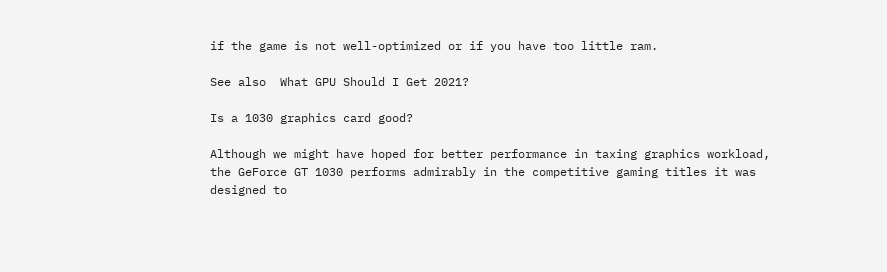if the game is not well-optimized or if you have too little ram.

See also  What GPU Should I Get 2021?

Is a 1030 graphics card good?

Although we might have hoped for better performance in taxing graphics workload, the GeForce GT 1030 performs admirably in the competitive gaming titles it was designed to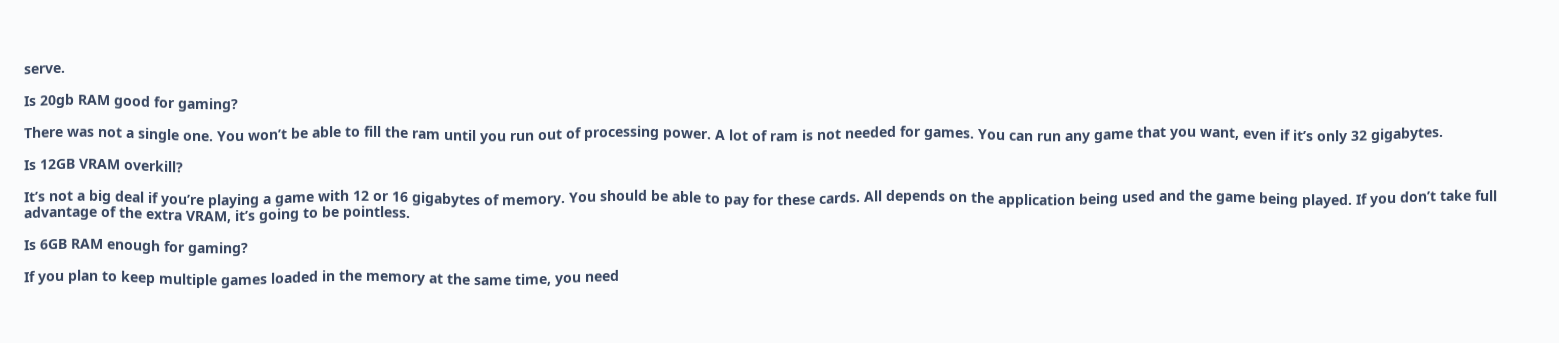serve.

Is 20gb RAM good for gaming?

There was not a single one. You won’t be able to fill the ram until you run out of processing power. A lot of ram is not needed for games. You can run any game that you want, even if it’s only 32 gigabytes.

Is 12GB VRAM overkill?

It’s not a big deal if you’re playing a game with 12 or 16 gigabytes of memory. You should be able to pay for these cards. All depends on the application being used and the game being played. If you don’t take full advantage of the extra VRAM, it’s going to be pointless.

Is 6GB RAM enough for gaming?

If you plan to keep multiple games loaded in the memory at the same time, you need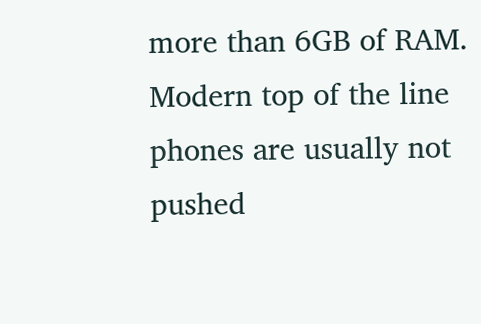more than 6GB of RAM. Modern top of the line phones are usually not pushed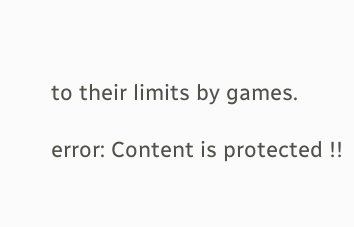to their limits by games.

error: Content is protected !!